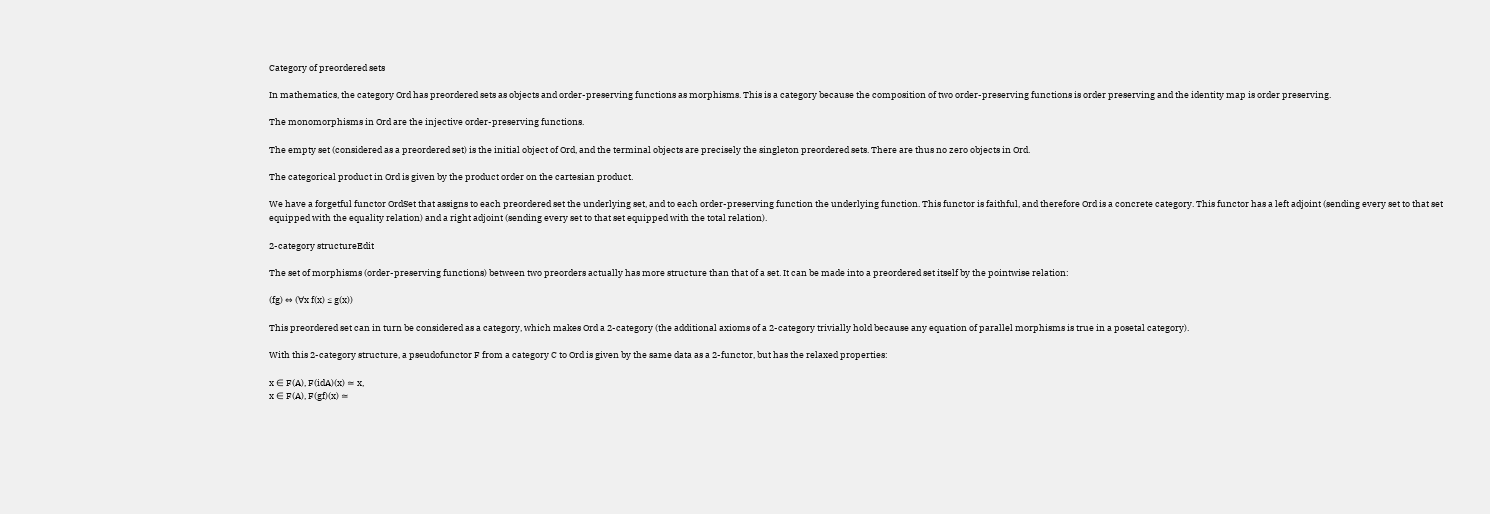Category of preordered sets

In mathematics, the category Ord has preordered sets as objects and order-preserving functions as morphisms. This is a category because the composition of two order-preserving functions is order preserving and the identity map is order preserving.

The monomorphisms in Ord are the injective order-preserving functions.

The empty set (considered as a preordered set) is the initial object of Ord, and the terminal objects are precisely the singleton preordered sets. There are thus no zero objects in Ord.

The categorical product in Ord is given by the product order on the cartesian product.

We have a forgetful functor OrdSet that assigns to each preordered set the underlying set, and to each order-preserving function the underlying function. This functor is faithful, and therefore Ord is a concrete category. This functor has a left adjoint (sending every set to that set equipped with the equality relation) and a right adjoint (sending every set to that set equipped with the total relation).

2-category structureEdit

The set of morphisms (order-preserving functions) between two preorders actually has more structure than that of a set. It can be made into a preordered set itself by the pointwise relation:

(fg) ⇔ (∀x f(x) ≤ g(x))

This preordered set can in turn be considered as a category, which makes Ord a 2-category (the additional axioms of a 2-category trivially hold because any equation of parallel morphisms is true in a posetal category).

With this 2-category structure, a pseudofunctor F from a category C to Ord is given by the same data as a 2-functor, but has the relaxed properties:

x ∈ F(A), F(idA)(x) ≃ x,
x ∈ F(A), F(gf)(x) ≃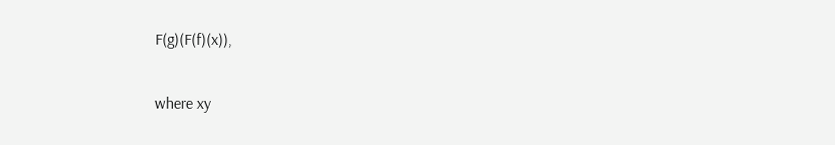F(g)(F(f)(x)),

where xy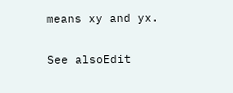means xy and yx.

See alsoEdit